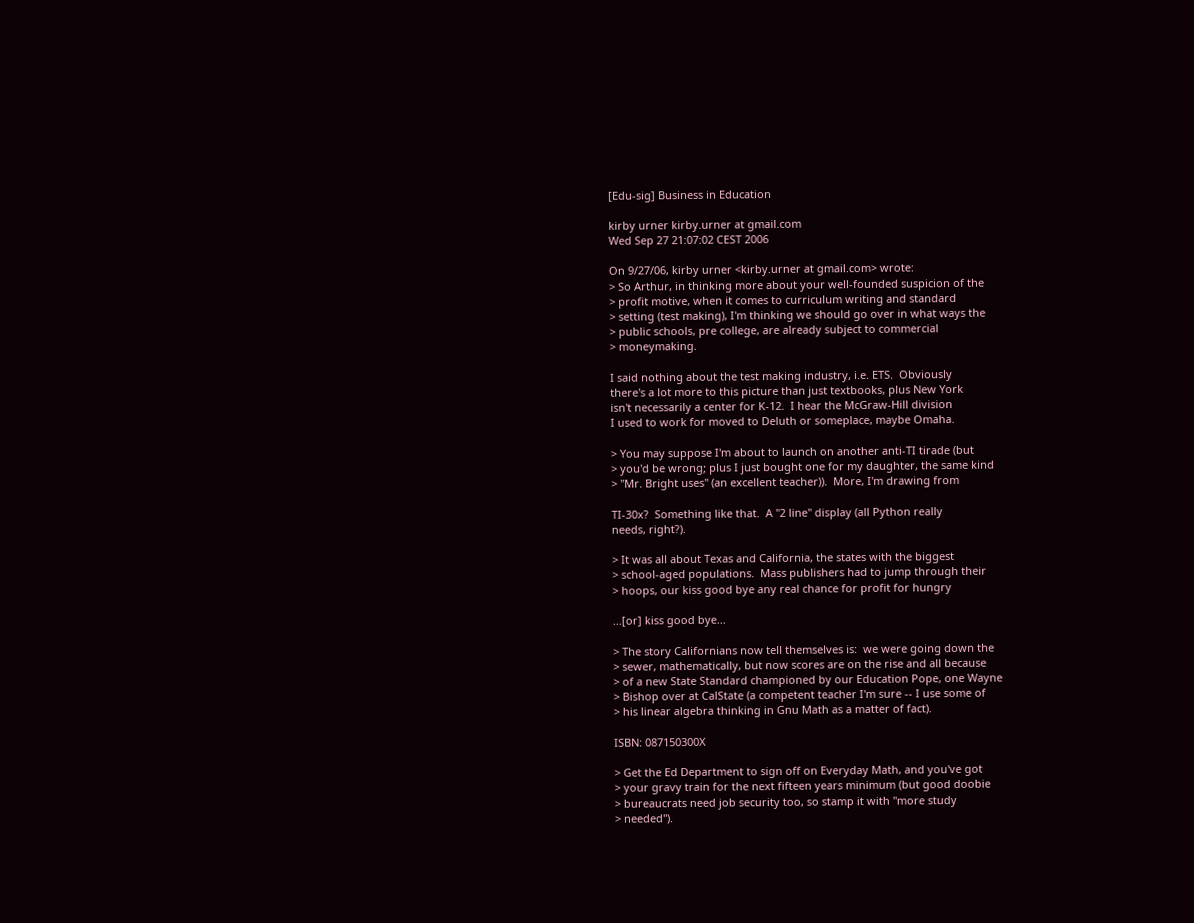[Edu-sig] Business in Education

kirby urner kirby.urner at gmail.com
Wed Sep 27 21:07:02 CEST 2006

On 9/27/06, kirby urner <kirby.urner at gmail.com> wrote:
> So Arthur, in thinking more about your well-founded suspicion of the
> profit motive, when it comes to curriculum writing and standard
> setting (test making), I'm thinking we should go over in what ways the
> public schools, pre college, are already subject to commercial
> moneymaking.

I said nothing about the test making industry, i.e. ETS.  Obviously
there's a lot more to this picture than just textbooks, plus New York
isn't necessarily a center for K-12.  I hear the McGraw-Hill division
I used to work for moved to Deluth or someplace, maybe Omaha.

> You may suppose I'm about to launch on another anti-TI tirade (but
> you'd be wrong; plus I just bought one for my daughter, the same kind
> "Mr. Bright uses" (an excellent teacher)).  More, I'm drawing from

TI-30x?  Something like that.  A "2 line" display (all Python really
needs, right?).

> It was all about Texas and California, the states with the biggest
> school-aged populations.  Mass publishers had to jump through their
> hoops, our kiss good bye any real chance for profit for hungry

...[or] kiss good bye...

> The story Californians now tell themselves is:  we were going down the
> sewer, mathematically, but now scores are on the rise and all because
> of a new State Standard championed by our Education Pope, one Wayne
> Bishop over at CalState (a competent teacher I'm sure -- I use some of
> his linear algebra thinking in Gnu Math as a matter of fact).

ISBN: 087150300X

> Get the Ed Department to sign off on Everyday Math, and you've got
> your gravy train for the next fifteen years minimum (but good doobie
> bureaucrats need job security too, so stamp it with "more study
> needed").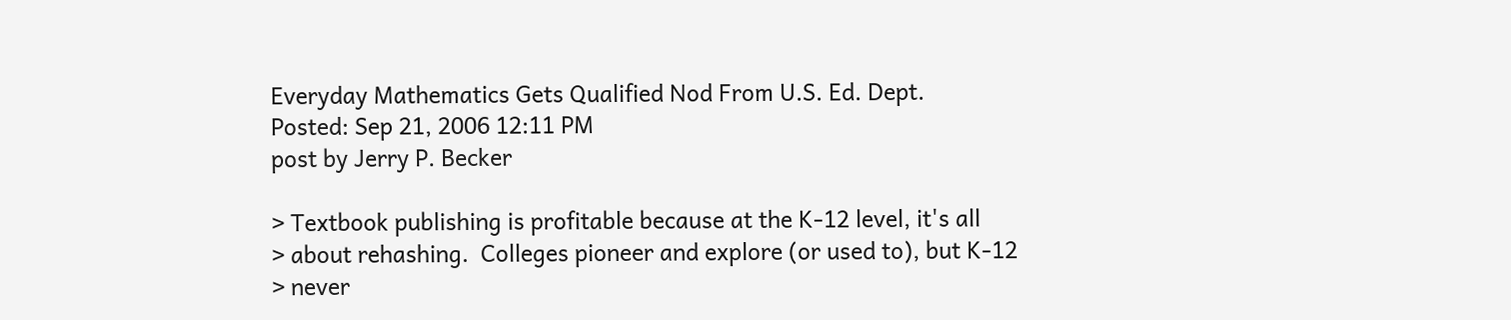Everyday Mathematics Gets Qualified Nod From U.S. Ed. Dept.
Posted: Sep 21, 2006 12:11 PM
post by Jerry P. Becker

> Textbook publishing is profitable because at the K-12 level, it's all
> about rehashing.  Colleges pioneer and explore (or used to), but K-12
> never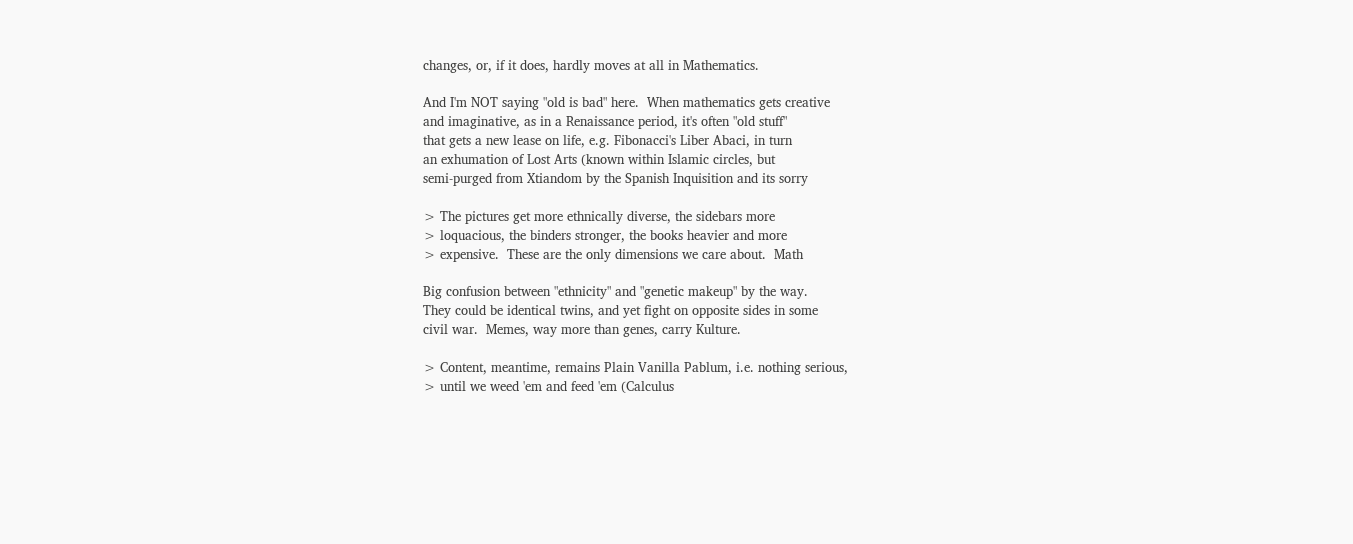changes, or, if it does, hardly moves at all in Mathematics.

And I'm NOT saying "old is bad" here.  When mathematics gets creative
and imaginative, as in a Renaissance period, it's often "old stuff"
that gets a new lease on life, e.g. Fibonacci's Liber Abaci, in turn
an exhumation of Lost Arts (known within Islamic circles, but
semi-purged from Xtiandom by the Spanish Inquisition and its sorry

> The pictures get more ethnically diverse, the sidebars more
> loquacious, the binders stronger, the books heavier and more
> expensive.  These are the only dimensions we care about.  Math

Big confusion between "ethnicity" and "genetic makeup" by the way.
They could be identical twins, and yet fight on opposite sides in some
civil war.  Memes, way more than genes, carry Kulture.

> Content, meantime, remains Plain Vanilla Pablum, i.e. nothing serious,
> until we weed 'em and feed 'em (Calculus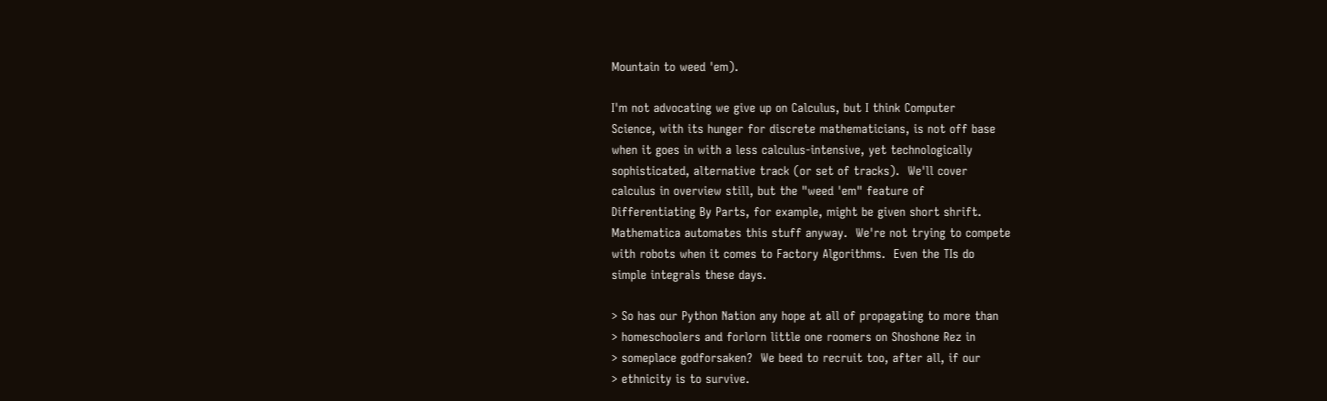Mountain to weed 'em).

I'm not advocating we give up on Calculus, but I think Computer
Science, with its hunger for discrete mathematicians, is not off base
when it goes in with a less calculus-intensive, yet technologically
sophisticated, alternative track (or set of tracks).  We'll cover
calculus in overview still, but the "weed 'em" feature of
Differentiating By Parts, for example, might be given short shrift.
Mathematica automates this stuff anyway.  We're not trying to compete
with robots when it comes to Factory Algorithms.  Even the TIs do
simple integrals these days.

> So has our Python Nation any hope at all of propagating to more than
> homeschoolers and forlorn little one roomers on Shoshone Rez in
> someplace godforsaken?  We beed to recruit too, after all, if our
> ethnicity is to survive.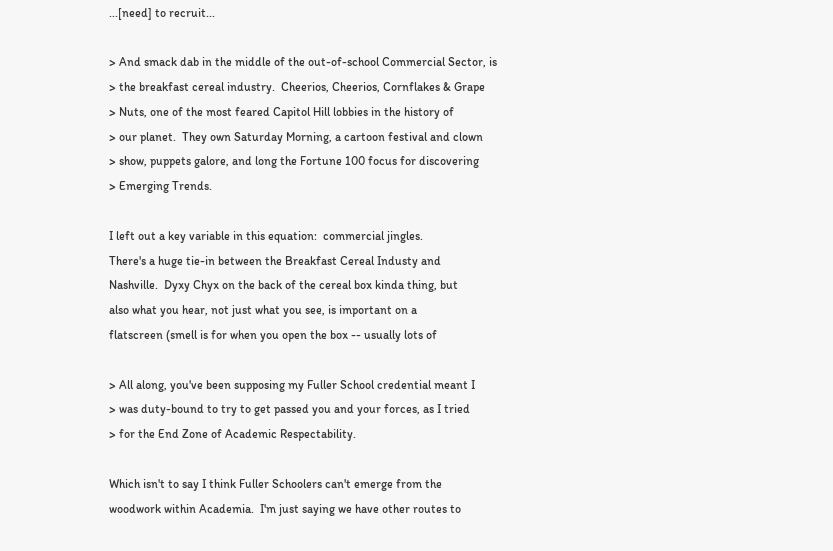...[need] to recruit...

> And smack dab in the middle of the out-of-school Commercial Sector, is
> the breakfast cereal industry.  Cheerios, Cheerios, Cornflakes & Grape
> Nuts, one of the most feared Capitol Hill lobbies in the history of
> our planet.  They own Saturday Morning, a cartoon festival and clown
> show, puppets galore, and long the Fortune 100 focus for discovering
> Emerging Trends.

I left out a key variable in this equation:  commercial jingles.
There's a huge tie-in between the Breakfast Cereal Industy and
Nashville.  Dyxy Chyx on the back of the cereal box kinda thing, but
also what you hear, not just what you see, is important on a
flatscreen (smell is for when you open the box -- usually lots of

> All along, you've been supposing my Fuller School credential meant I
> was duty-bound to try to get passed you and your forces, as I tried
> for the End Zone of Academic Respectability.

Which isn't to say I think Fuller Schoolers can't emerge from the
woodwork within Academia.  I'm just saying we have other routes to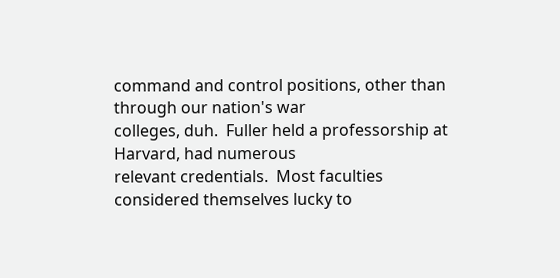command and control positions, other than through our nation's war
colleges, duh.  Fuller held a professorship at Harvard, had numerous
relevant credentials.  Most faculties considered themselves lucky to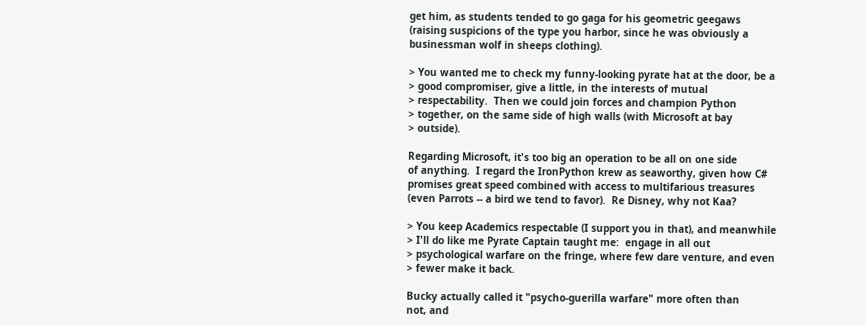get him, as students tended to go gaga for his geometric geegaws
(raising suspicions of the type you harbor, since he was obviously a
businessman wolf in sheeps clothing).

> You wanted me to check my funny-looking pyrate hat at the door, be a
> good compromiser, give a little, in the interests of mutual
> respectability.  Then we could join forces and champion Python
> together, on the same side of high walls (with Microsoft at bay
> outside).

Regarding Microsoft, it's too big an operation to be all on one side
of anything.  I regard the IronPython krew as seaworthy, given how C#
promises great speed combined with access to multifarious treasures
(even Parrots -- a bird we tend to favor).  Re Disney, why not Kaa?

> You keep Academics respectable (I support you in that), and meanwhile
> I'll do like me Pyrate Captain taught me:  engage in all out
> psychological warfare on the fringe, where few dare venture, and even
> fewer make it back.

Bucky actually called it "psycho-guerilla warfare" more often than
not, and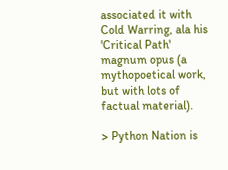associated it with Cold Warring, ala his 'Critical Path'
magnum opus (a mythopoetical work, but with lots of factual material).

> Python Nation is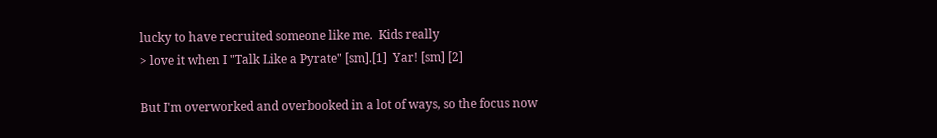lucky to have recruited someone like me.  Kids really
> love it when I "Talk Like a Pyrate" [sm].[1]  Yar! [sm] [2]

But I'm overworked and overbooked in a lot of ways, so the focus now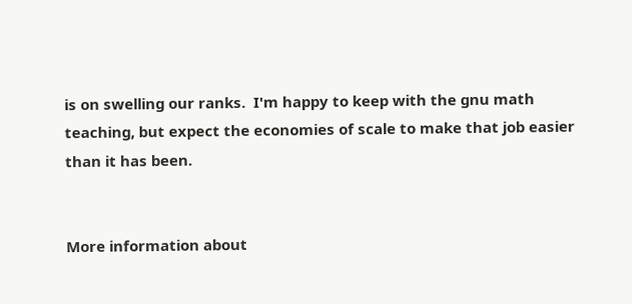is on swelling our ranks.  I'm happy to keep with the gnu math
teaching, but expect the economies of scale to make that job easier
than it has been.


More information about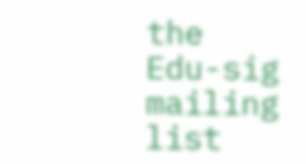the Edu-sig mailing list